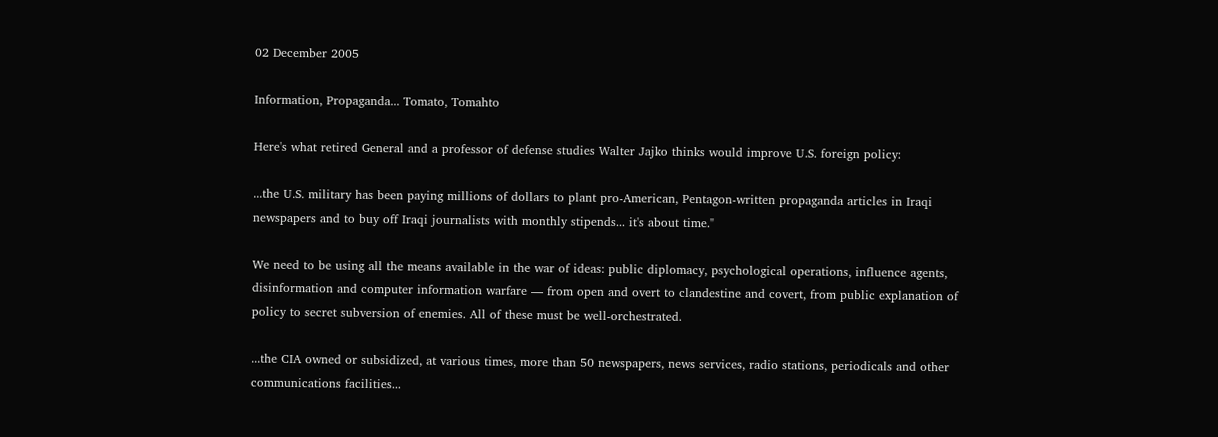02 December 2005

Information, Propaganda... Tomato, Tomahto

Here's what retired General and a professor of defense studies Walter Jajko thinks would improve U.S. foreign policy:

...the U.S. military has been paying millions of dollars to plant pro-American, Pentagon-written propaganda articles in Iraqi newspapers and to buy off Iraqi journalists with monthly stipends... it's about time."

We need to be using all the means available in the war of ideas: public diplomacy, psychological operations, influence agents, disinformation and computer information warfare — from open and overt to clandestine and covert, from public explanation of policy to secret subversion of enemies. All of these must be well-orchestrated.

...the CIA owned or subsidized, at various times, more than 50 newspapers, news services, radio stations, periodicals and other communications facilities...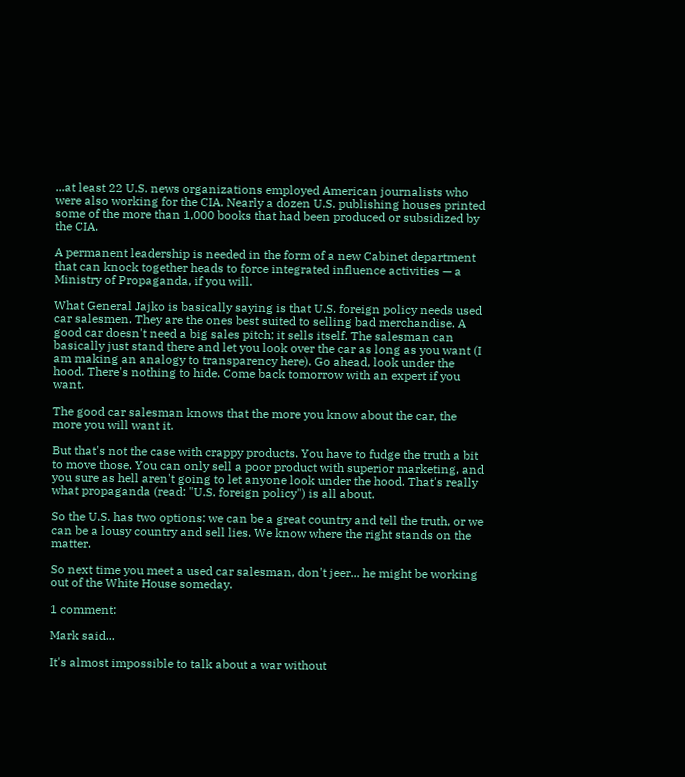...at least 22 U.S. news organizations employed American journalists who were also working for the CIA. Nearly a dozen U.S. publishing houses printed some of the more than 1,000 books that had been produced or subsidized by the CIA.

A permanent leadership is needed in the form of a new Cabinet department that can knock together heads to force integrated influence activities — a Ministry of Propaganda, if you will.

What General Jajko is basically saying is that U.S. foreign policy needs used car salesmen. They are the ones best suited to selling bad merchandise. A good car doesn't need a big sales pitch; it sells itself. The salesman can basically just stand there and let you look over the car as long as you want (I am making an analogy to transparency here). Go ahead, look under the hood. There's nothing to hide. Come back tomorrow with an expert if you want.

The good car salesman knows that the more you know about the car, the more you will want it.

But that's not the case with crappy products. You have to fudge the truth a bit to move those. You can only sell a poor product with superior marketing, and you sure as hell aren't going to let anyone look under the hood. That's really what propaganda (read: "U.S. foreign policy") is all about.

So the U.S. has two options: we can be a great country and tell the truth, or we can be a lousy country and sell lies. We know where the right stands on the matter.

So next time you meet a used car salesman, don't jeer... he might be working out of the White House someday.

1 comment:

Mark said...

It's almost impossible to talk about a war without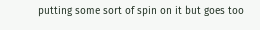putting some sort of spin on it but goes too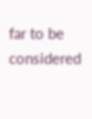far to be considered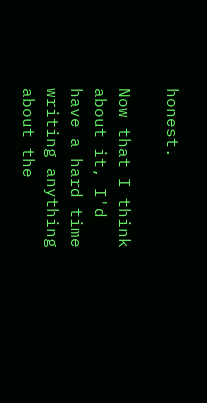honest.

Now that I think about it, I'd have a hard time writing anything about the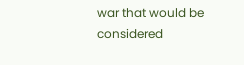war that would be considered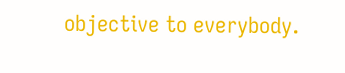objective to everybody.